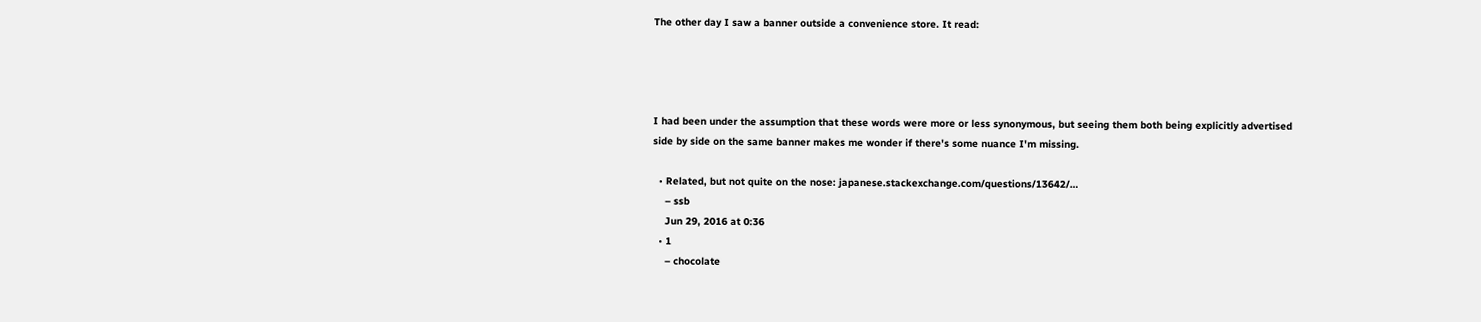The other day I saw a banner outside a convenience store. It read:




I had been under the assumption that these words were more or less synonymous, but seeing them both being explicitly advertised side by side on the same banner makes me wonder if there's some nuance I'm missing.

  • Related, but not quite on the nose: japanese.stackexchange.com/questions/13642/…
    – ssb
    Jun 29, 2016 at 0:36
  • 1
    – chocolate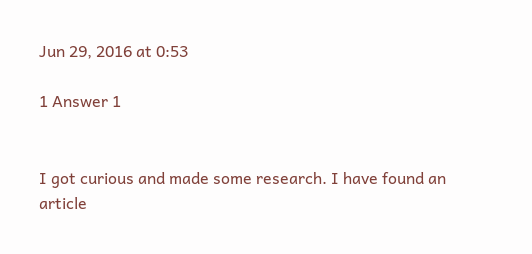Jun 29, 2016 at 0:53

1 Answer 1


I got curious and made some research. I have found an article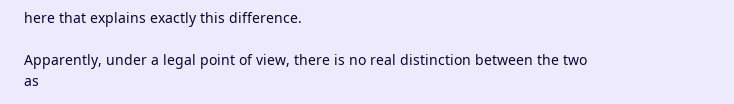here that explains exactly this difference.

Apparently, under a legal point of view, there is no real distinction between the two as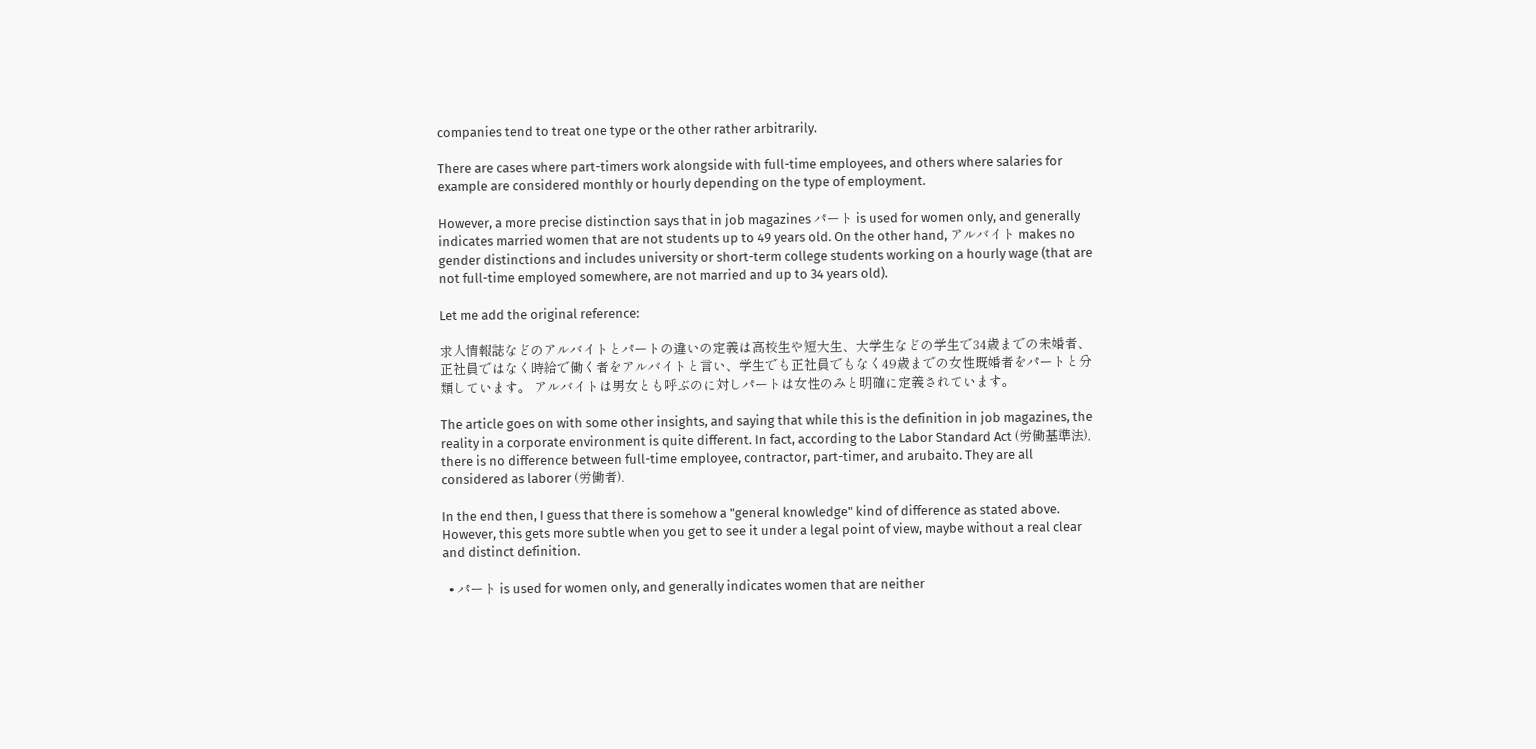companies tend to treat one type or the other rather arbitrarily.

There are cases where part-timers work alongside with full-time employees, and others where salaries for example are considered monthly or hourly depending on the type of employment.

However, a more precise distinction says that in job magazines パート is used for women only, and generally indicates married women that are not students up to 49 years old. On the other hand, アルバイト makes no gender distinctions and includes university or short-term college students working on a hourly wage (that are not full-time employed somewhere, are not married and up to 34 years old).

Let me add the original reference:

求人情報誌などのアルバイトとパートの違いの定義は高校生や短大生、大学生などの学生で34歳までの未婚者、正社員ではなく時給で働く者をアルバイトと言い、学生でも正社員でもなく49歳までの女性既婚者をパートと分類しています。 アルバイトは男女とも呼ぶのに対しパートは女性のみと明確に定義されています。

The article goes on with some other insights, and saying that while this is the definition in job magazines, the reality in a corporate environment is quite different. In fact, according to the Labor Standard Act (労働基準法), there is no difference between full-time employee, contractor, part-timer, and arubaito. They are all considered as laborer (労働者).

In the end then, I guess that there is somehow a "general knowledge" kind of difference as stated above. However, this gets more subtle when you get to see it under a legal point of view, maybe without a real clear and distinct definition.

  • パート is used for women only, and generally indicates women that are neither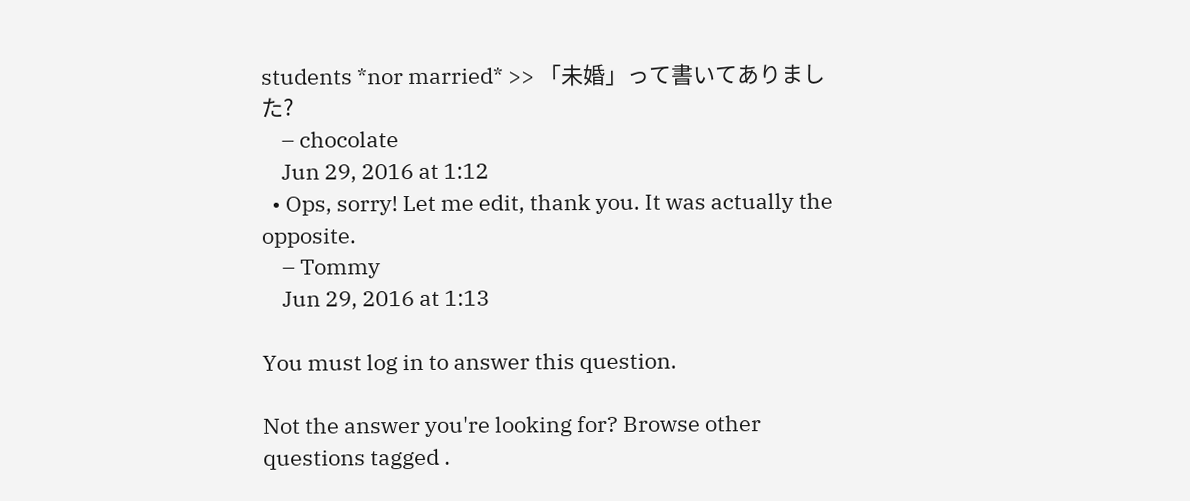students *nor married* >> 「未婚」って書いてありました?
    – chocolate
    Jun 29, 2016 at 1:12
  • Ops, sorry! Let me edit, thank you. It was actually the opposite.
    – Tommy
    Jun 29, 2016 at 1:13

You must log in to answer this question.

Not the answer you're looking for? Browse other questions tagged .